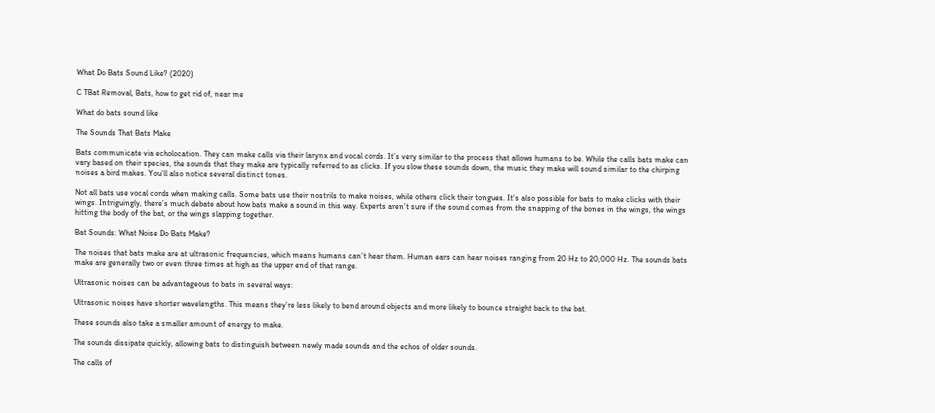What Do Bats Sound Like? (2020)

C TBat Removal, Bats, how to get rid of, near me

What do bats sound like

The Sounds That Bats Make

Bats communicate via echolocation. They can make calls via their larynx and vocal cords. It’s very similar to the process that allows humans to be. While the calls bats make can vary based on their species, the sounds that they make are typically referred to as clicks. If you slow these sounds down, the music they make will sound similar to the chirping noises a bird makes. You’ll also notice several distinct tones.

Not all bats use vocal cords when making calls. Some bats use their nostrils to make noises, while others click their tongues. It’s also possible for bats to make clicks with their wings. Intriguingly, there’s much debate about how bats make a sound in this way. Experts aren’t sure if the sound comes from the snapping of the bones in the wings, the wings hitting the body of the bat, or the wings slapping together.

Bat Sounds: What Noise Do Bats Make?

The noises that bats make are at ultrasonic frequencies, which means humans can’t hear them. Human ears can hear noises ranging from 20 Hz to 20,000 Hz. The sounds bats make are generally two or even three times at high as the upper end of that range.

Ultrasonic noises can be advantageous to bats in several ways:

Ultrasonic noises have shorter wavelengths. This means they’re less likely to bend around objects and more likely to bounce straight back to the bat.

These sounds also take a smaller amount of energy to make.

The sounds dissipate quickly, allowing bats to distinguish between newly made sounds and the echos of older sounds.

The calls of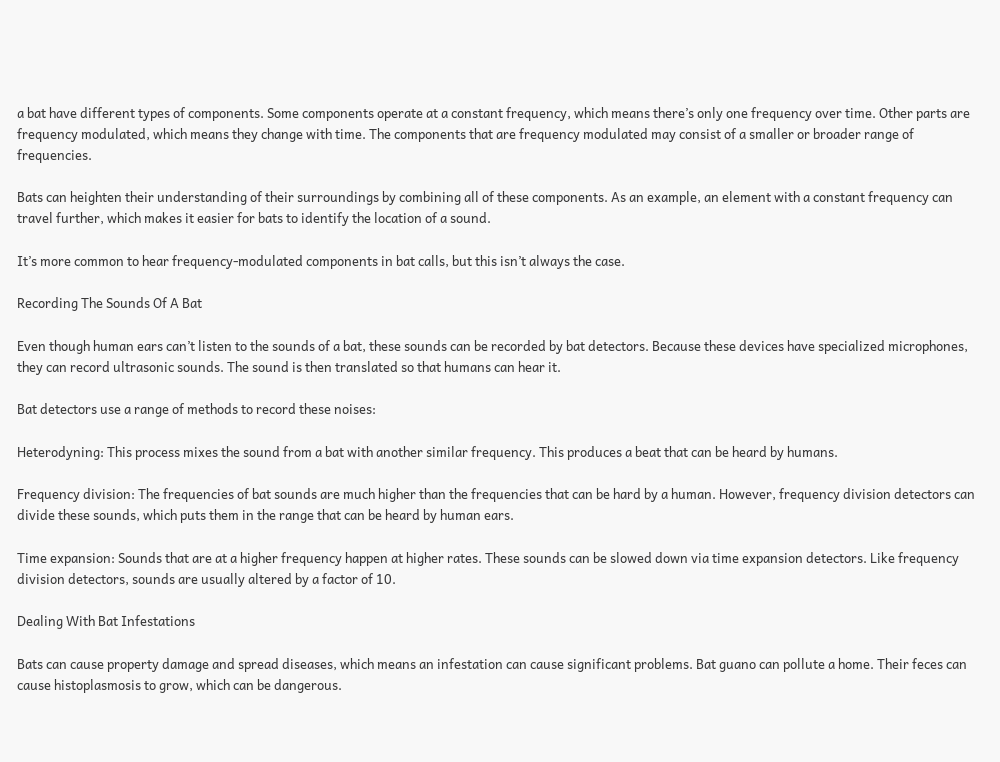a bat have different types of components. Some components operate at a constant frequency, which means there’s only one frequency over time. Other parts are frequency modulated, which means they change with time. The components that are frequency modulated may consist of a smaller or broader range of frequencies.

Bats can heighten their understanding of their surroundings by combining all of these components. As an example, an element with a constant frequency can travel further, which makes it easier for bats to identify the location of a sound.

It’s more common to hear frequency-modulated components in bat calls, but this isn’t always the case.

Recording The Sounds Of A Bat

Even though human ears can’t listen to the sounds of a bat, these sounds can be recorded by bat detectors. Because these devices have specialized microphones, they can record ultrasonic sounds. The sound is then translated so that humans can hear it.

Bat detectors use a range of methods to record these noises:

Heterodyning: This process mixes the sound from a bat with another similar frequency. This produces a beat that can be heard by humans.

Frequency division: The frequencies of bat sounds are much higher than the frequencies that can be hard by a human. However, frequency division detectors can divide these sounds, which puts them in the range that can be heard by human ears.

Time expansion: Sounds that are at a higher frequency happen at higher rates. These sounds can be slowed down via time expansion detectors. Like frequency division detectors, sounds are usually altered by a factor of 10.

Dealing With Bat Infestations

Bats can cause property damage and spread diseases, which means an infestation can cause significant problems. Bat guano can pollute a home. Their feces can cause histoplasmosis to grow, which can be dangerous.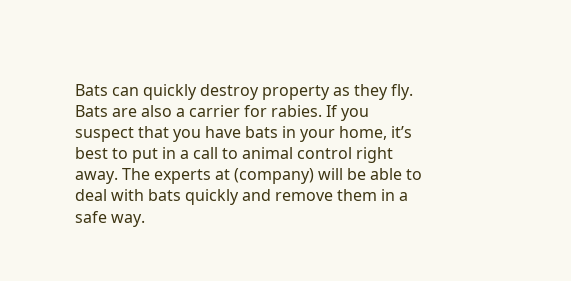Bats can quickly destroy property as they fly. Bats are also a carrier for rabies. If you suspect that you have bats in your home, it’s best to put in a call to animal control right away. The experts at (company) will be able to deal with bats quickly and remove them in a safe way.